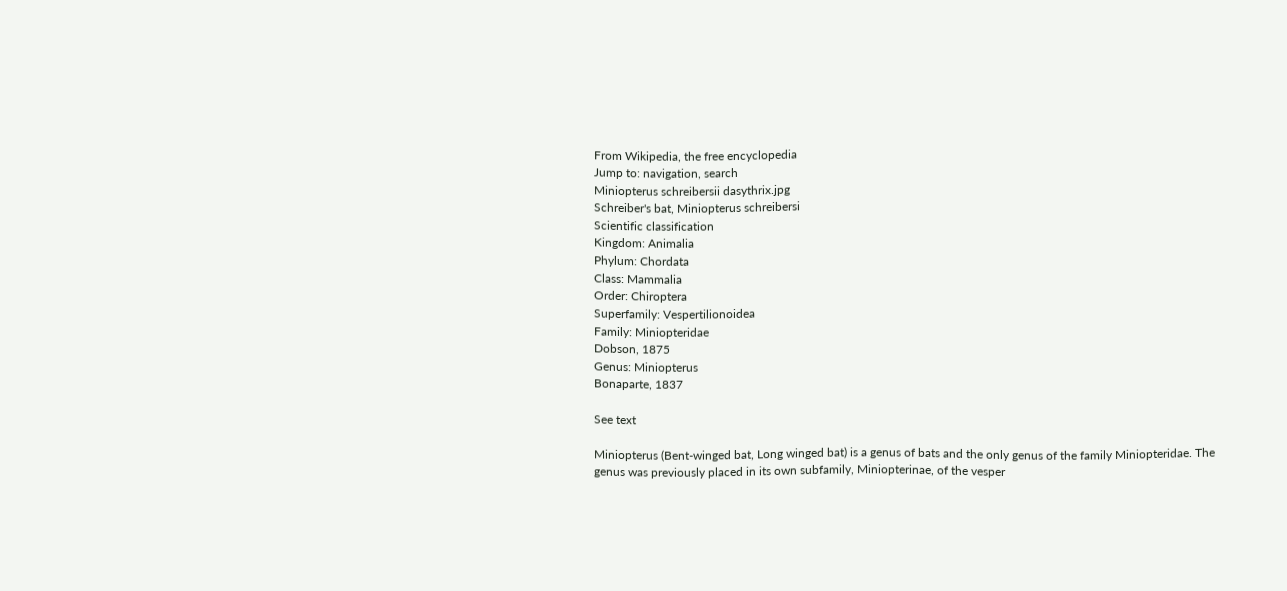From Wikipedia, the free encyclopedia
Jump to: navigation, search
Miniopterus schreibersii dasythrix.jpg
Schreiber's bat, Miniopterus schreibersi
Scientific classification
Kingdom: Animalia
Phylum: Chordata
Class: Mammalia
Order: Chiroptera
Superfamily: Vespertilionoidea
Family: Miniopteridae
Dobson, 1875
Genus: Miniopterus
Bonaparte, 1837

See text

Miniopterus (Bent-winged bat, Long winged bat) is a genus of bats and the only genus of the family Miniopteridae. The genus was previously placed in its own subfamily, Miniopterinae, of the vesper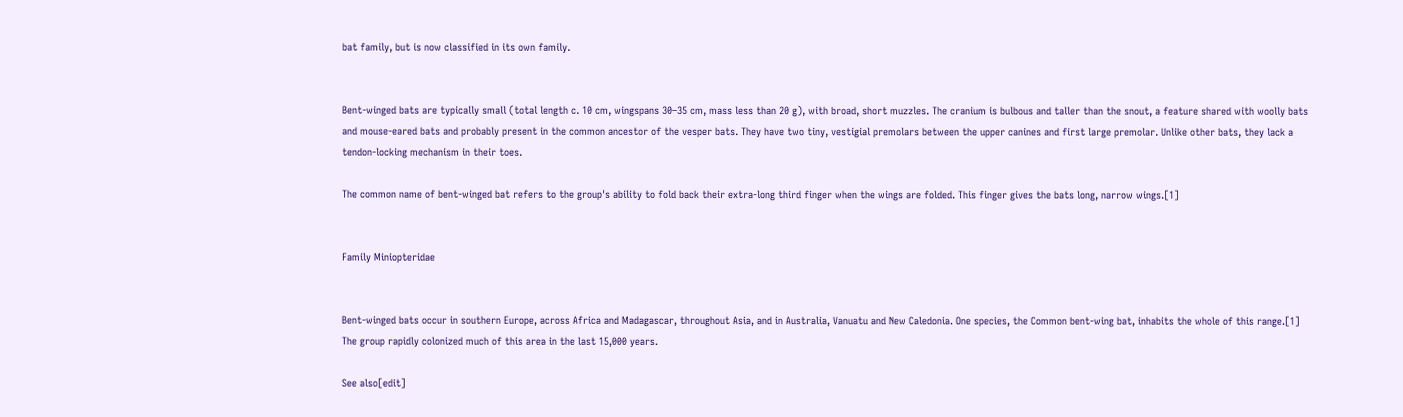bat family, but is now classified in its own family.


Bent-winged bats are typically small (total length c. 10 cm, wingspans 30–35 cm, mass less than 20 g), with broad, short muzzles. The cranium is bulbous and taller than the snout, a feature shared with woolly bats and mouse-eared bats and probably present in the common ancestor of the vesper bats. They have two tiny, vestigial premolars between the upper canines and first large premolar. Unlike other bats, they lack a tendon-locking mechanism in their toes.

The common name of bent-winged bat refers to the group's ability to fold back their extra-long third finger when the wings are folded. This finger gives the bats long, narrow wings.[1]


Family Miniopteridae


Bent-winged bats occur in southern Europe, across Africa and Madagascar, throughout Asia, and in Australia, Vanuatu and New Caledonia. One species, the Common bent-wing bat, inhabits the whole of this range.[1] The group rapidly colonized much of this area in the last 15,000 years.

See also[edit]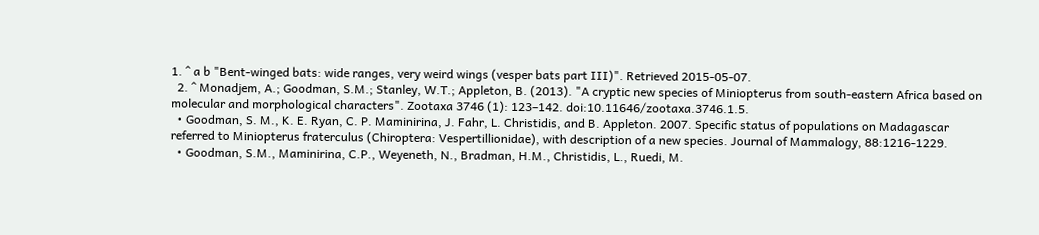1. ^ a b "Bent-winged bats: wide ranges, very weird wings (vesper bats part III)". Retrieved 2015-05-07.
  2. ^ Monadjem, A.; Goodman, S.M.; Stanley, W.T.; Appleton, B. (2013). "A cryptic new species of Miniopterus from south-eastern Africa based on molecular and morphological characters". Zootaxa 3746 (1): 123–142. doi:10.11646/zootaxa.3746.1.5.
  • Goodman, S. M., K. E. Ryan, C. P. Maminirina, J. Fahr, L. Christidis, and B. Appleton. 2007. Specific status of populations on Madagascar referred to Miniopterus fraterculus (Chiroptera: Vespertillionidae), with description of a new species. Journal of Mammalogy, 88:1216-1229.
  • Goodman, S.M., Maminirina, C.P., Weyeneth, N., Bradman, H.M., Christidis, L., Ruedi, M.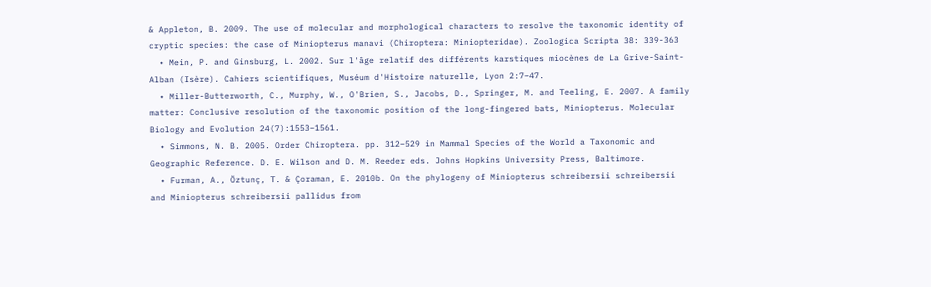& Appleton, B. 2009. The use of molecular and morphological characters to resolve the taxonomic identity of cryptic species: the case of Miniopterus manavi (Chiroptera: Miniopteridae). Zoologica Scripta 38: 339-363
  • Mein, P. and Ginsburg, L. 2002. Sur l'âge relatif des différents karstiques miocènes de La Grive-Saint-Alban (Isère). Cahiers scientifiques, Muséum d'Histoire naturelle, Lyon 2:7–47.
  • Miller-Butterworth, C., Murphy, W., O'Brien, S., Jacobs, D., Springer, M. and Teeling, E. 2007. A family matter: Conclusive resolution of the taxonomic position of the long-fingered bats, Miniopterus. Molecular Biology and Evolution 24(7):1553–1561.
  • Simmons, N. B. 2005. Order Chiroptera. pp. 312–529 in Mammal Species of the World a Taxonomic and Geographic Reference. D. E. Wilson and D. M. Reeder eds. Johns Hopkins University Press, Baltimore.
  • Furman, A., Öztunç, T. & Çoraman, E. 2010b. On the phylogeny of Miniopterus schreibersii schreibersii and Miniopterus schreibersii pallidus from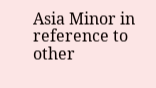Asia Minor in reference to other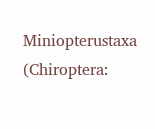Miniopterustaxa (Chiroptera: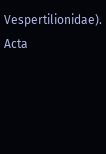Vespertilionidae). Acta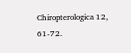Chiropterologica 12, 61-72.